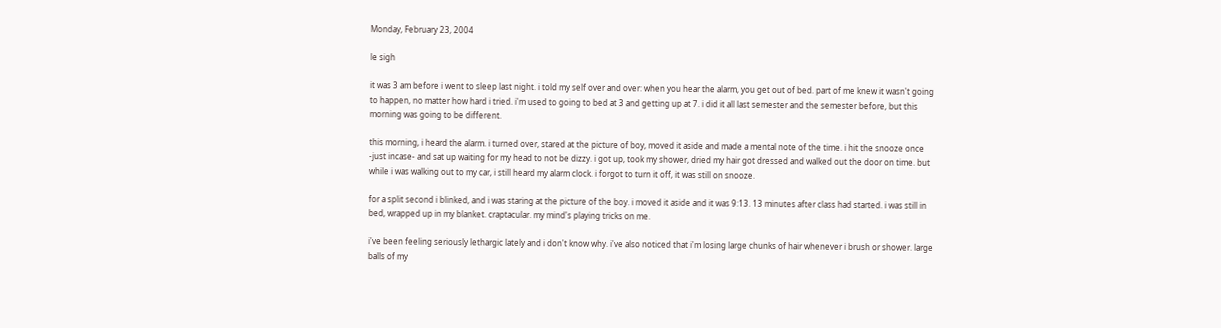Monday, February 23, 2004

le sigh

it was 3 am before i went to sleep last night. i told my self over and over: when you hear the alarm, you get out of bed. part of me knew it wasn't going to happen, no matter how hard i tried. i'm used to going to bed at 3 and getting up at 7. i did it all last semester and the semester before, but this morning was going to be different.

this morning, i heard the alarm. i turned over, stared at the picture of boy, moved it aside and made a mental note of the time. i hit the snooze once -just incase- and sat up waiting for my head to not be dizzy. i got up, took my shower, dried my hair got dressed and walked out the door on time. but while i was walking out to my car, i still heard my alarm clock. i forgot to turn it off, it was still on snooze.

for a split second i blinked, and i was staring at the picture of the boy. i moved it aside and it was 9:13. 13 minutes after class had started. i was still in bed, wrapped up in my blanket. craptacular. my mind's playing tricks on me.

i've been feeling seriously lethargic lately and i don't know why. i've also noticed that i'm losing large chunks of hair whenever i brush or shower. large balls of my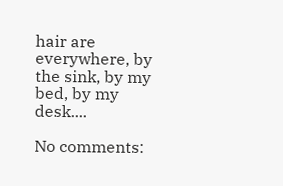hair are everywhere, by the sink, by my bed, by my desk....

No comments: